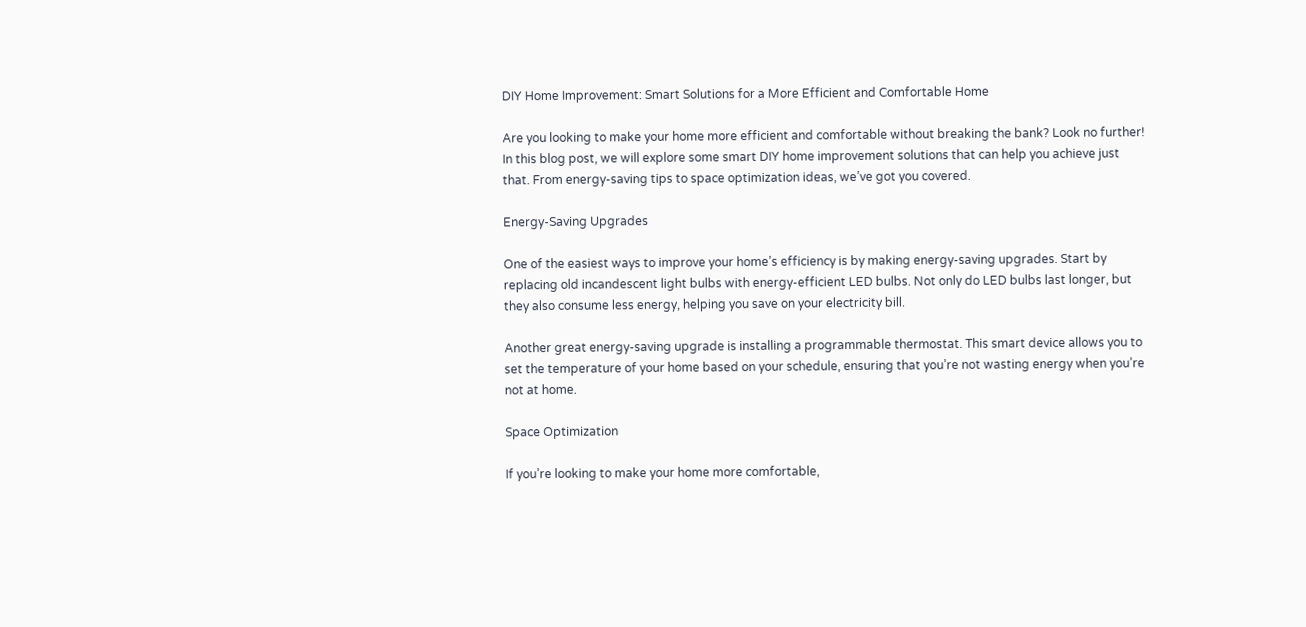DIY Home Improvement: Smart Solutions for a More Efficient and Comfortable Home

Are you looking to make your home more efficient and comfortable without breaking the bank? Look no further! In this blog post, we will explore some smart DIY home improvement solutions that can help you achieve just that. From energy-saving tips to space optimization ideas, we’ve got you covered.

Energy-Saving Upgrades

One of the easiest ways to improve your home’s efficiency is by making energy-saving upgrades. Start by replacing old incandescent light bulbs with energy-efficient LED bulbs. Not only do LED bulbs last longer, but they also consume less energy, helping you save on your electricity bill.

Another great energy-saving upgrade is installing a programmable thermostat. This smart device allows you to set the temperature of your home based on your schedule, ensuring that you’re not wasting energy when you’re not at home.

Space Optimization

If you’re looking to make your home more comfortable,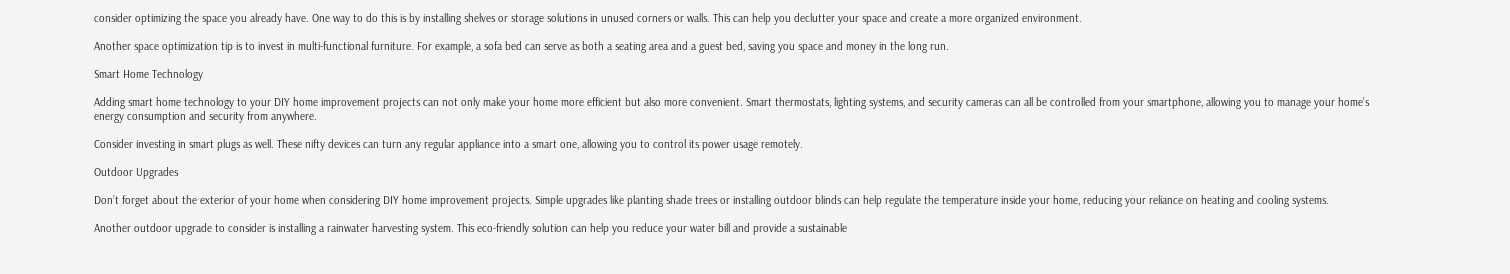consider optimizing the space you already have. One way to do this is by installing shelves or storage solutions in unused corners or walls. This can help you declutter your space and create a more organized environment.

Another space optimization tip is to invest in multi-functional furniture. For example, a sofa bed can serve as both a seating area and a guest bed, saving you space and money in the long run.

Smart Home Technology

Adding smart home technology to your DIY home improvement projects can not only make your home more efficient but also more convenient. Smart thermostats, lighting systems, and security cameras can all be controlled from your smartphone, allowing you to manage your home’s energy consumption and security from anywhere.

Consider investing in smart plugs as well. These nifty devices can turn any regular appliance into a smart one, allowing you to control its power usage remotely.

Outdoor Upgrades

Don’t forget about the exterior of your home when considering DIY home improvement projects. Simple upgrades like planting shade trees or installing outdoor blinds can help regulate the temperature inside your home, reducing your reliance on heating and cooling systems.

Another outdoor upgrade to consider is installing a rainwater harvesting system. This eco-friendly solution can help you reduce your water bill and provide a sustainable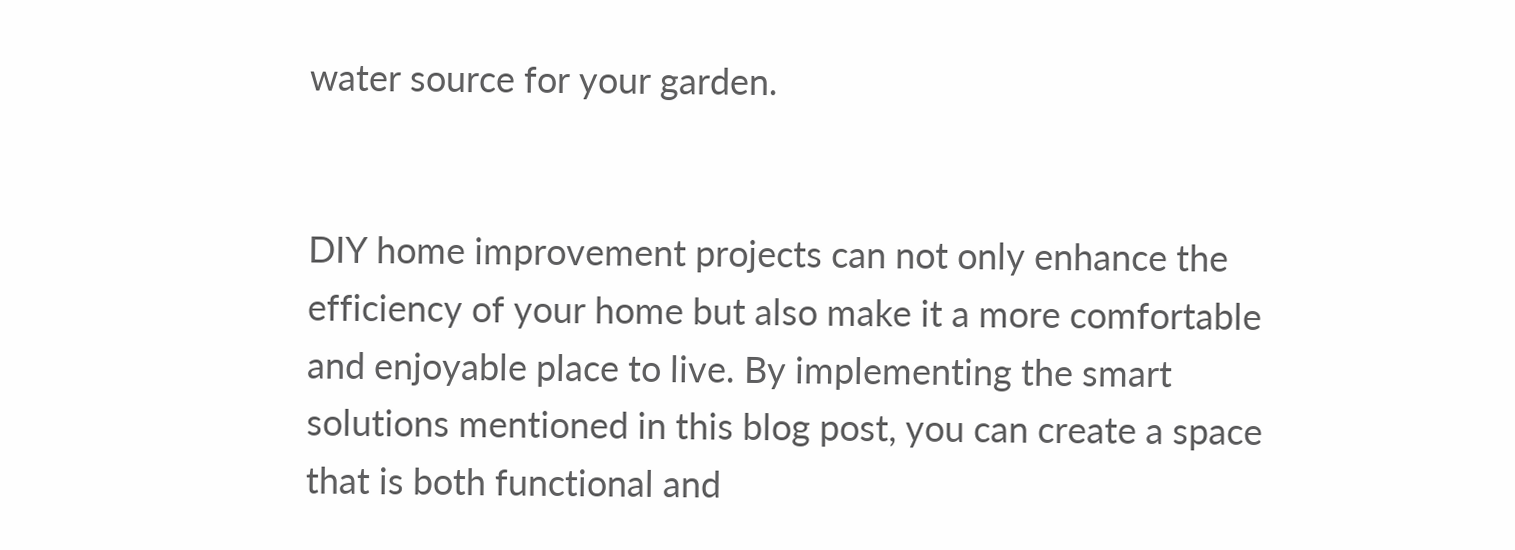water source for your garden.


DIY home improvement projects can not only enhance the efficiency of your home but also make it a more comfortable and enjoyable place to live. By implementing the smart solutions mentioned in this blog post, you can create a space that is both functional and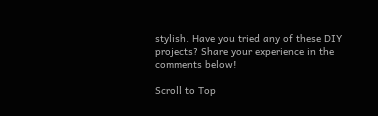stylish. Have you tried any of these DIY projects? Share your experience in the comments below!

Scroll to Top